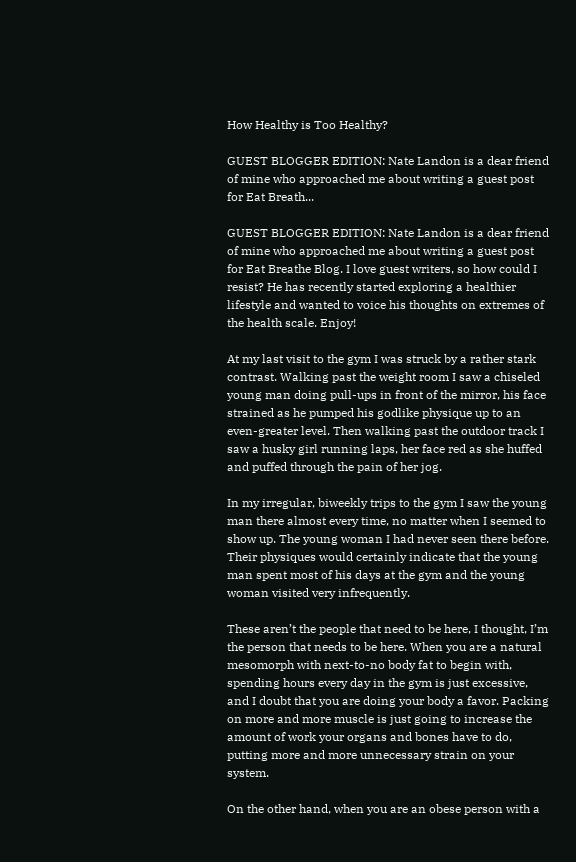How Healthy is Too Healthy?

GUEST BLOGGER EDITION: Nate Landon is a dear friend of mine who approached me about writing a guest post for Eat Breath...

GUEST BLOGGER EDITION: Nate Landon is a dear friend of mine who approached me about writing a guest post for Eat Breathe Blog. I love guest writers, so how could I resist? He has recently started exploring a healthier lifestyle and wanted to voice his thoughts on extremes of the health scale. Enjoy!

At my last visit to the gym I was struck by a rather stark contrast. Walking past the weight room I saw a chiseled young man doing pull-ups in front of the mirror, his face strained as he pumped his godlike physique up to an even-greater level. Then walking past the outdoor track I saw a husky girl running laps, her face red as she huffed and puffed through the pain of her jog.

In my irregular, biweekly trips to the gym I saw the young man there almost every time, no matter when I seemed to show up. The young woman I had never seen there before. Their physiques would certainly indicate that the young man spent most of his days at the gym and the young woman visited very infrequently.

These aren’t the people that need to be here, I thought, I’m the person that needs to be here. When you are a natural mesomorph with next-to-no body fat to begin with, spending hours every day in the gym is just excessive, and I doubt that you are doing your body a favor. Packing on more and more muscle is just going to increase the amount of work your organs and bones have to do, putting more and more unnecessary strain on your system.

On the other hand, when you are an obese person with a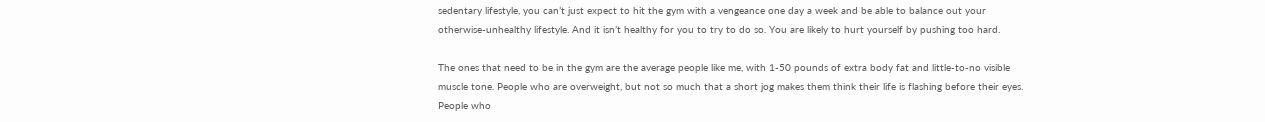sedentary lifestyle, you can’t just expect to hit the gym with a vengeance one day a week and be able to balance out your otherwise-unhealthy lifestyle. And it isn’t healthy for you to try to do so. You are likely to hurt yourself by pushing too hard.

The ones that need to be in the gym are the average people like me, with 1-50 pounds of extra body fat and little-to-no visible muscle tone. People who are overweight, but not so much that a short jog makes them think their life is flashing before their eyes. People who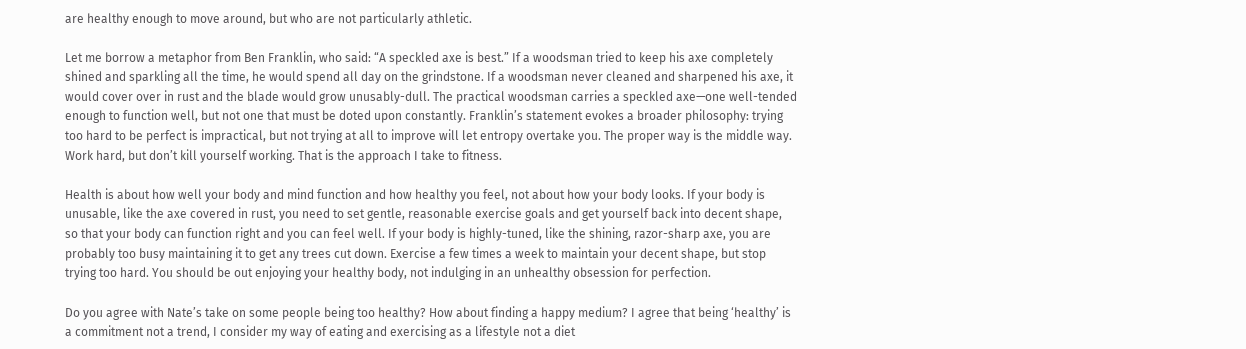are healthy enough to move around, but who are not particularly athletic.

Let me borrow a metaphor from Ben Franklin, who said: “A speckled axe is best.” If a woodsman tried to keep his axe completely shined and sparkling all the time, he would spend all day on the grindstone. If a woodsman never cleaned and sharpened his axe, it would cover over in rust and the blade would grow unusably-dull. The practical woodsman carries a speckled axe—one well-tended enough to function well, but not one that must be doted upon constantly. Franklin’s statement evokes a broader philosophy: trying too hard to be perfect is impractical, but not trying at all to improve will let entropy overtake you. The proper way is the middle way. Work hard, but don’t kill yourself working. That is the approach I take to fitness.

Health is about how well your body and mind function and how healthy you feel, not about how your body looks. If your body is unusable, like the axe covered in rust, you need to set gentle, reasonable exercise goals and get yourself back into decent shape, so that your body can function right and you can feel well. If your body is highly-tuned, like the shining, razor-sharp axe, you are probably too busy maintaining it to get any trees cut down. Exercise a few times a week to maintain your decent shape, but stop trying too hard. You should be out enjoying your healthy body, not indulging in an unhealthy obsession for perfection.

Do you agree with Nate’s take on some people being too healthy? How about finding a happy medium? I agree that being ‘healthy’ is a commitment not a trend, I consider my way of eating and exercising as a lifestyle not a diet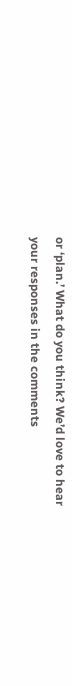or ‘plan.’ What do you think? We’d love to hear your responses in the comments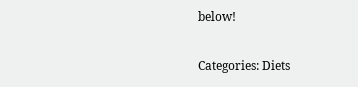below!

Categories: Diets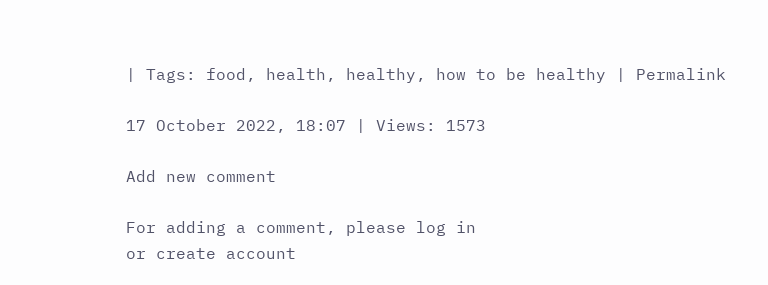| Tags: food, health, healthy, how to be healthy | Permalink

17 October 2022, 18:07 | Views: 1573

Add new comment

For adding a comment, please log in
or create account